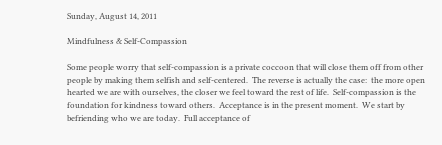Sunday, August 14, 2011

Mindfulness & Self-Compassion

Some people worry that self-compassion is a private coccoon that will close them off from other people by making them selfish and self-centered.  The reverse is actually the case:  the more open hearted we are with ourselves, the closer we feel toward the rest of life.  Self-compassion is the foundation for kindness toward others.  Acceptance is in the present moment.  We start by befriending who we are today.  Full acceptance of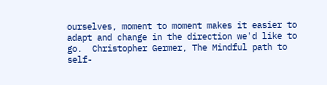ourselves, moment to moment makes it easier to adapt and change in the direction we'd like to go.  Christopher Germer, The Mindful path to self-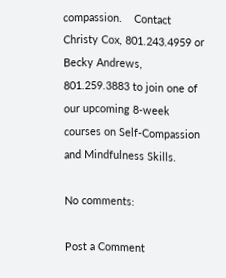compassion.    Contact Christy Cox, 801.243.4959 or Becky Andrews, 801.259.3883 to join one of our upcoming 8-week courses on Self-Compassion and Mindfulness Skills.

No comments:

Post a Comment